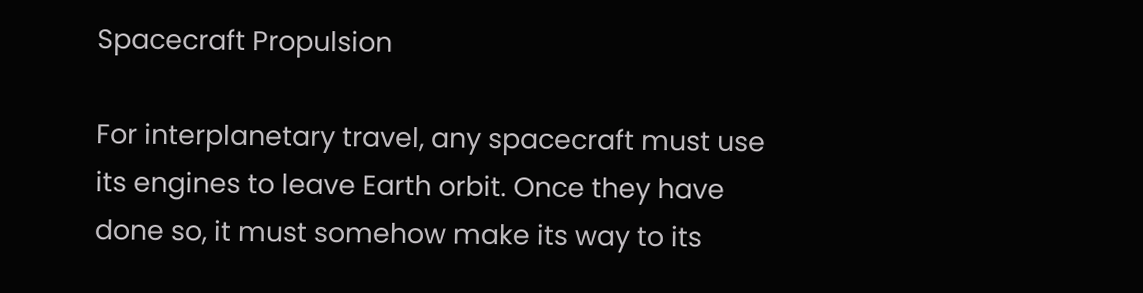Spacecraft Propulsion

For interplanetary travel, any spacecraft must use its engines to leave Earth orbit. Once they have done so, it must somehow make its way to its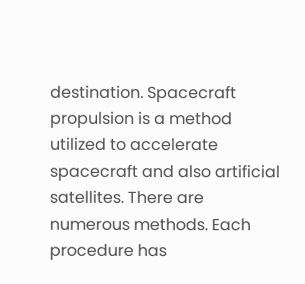destination. Spacecraft propulsion is a method utilized to accelerate spacecraft and also artificial satellites. There are numerous methods. Each procedure has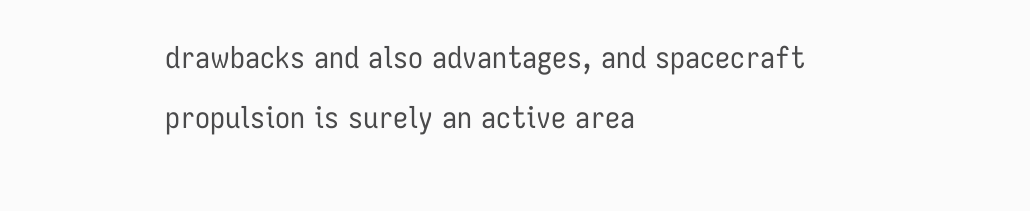drawbacks and also advantages, and spacecraft propulsion is surely an active area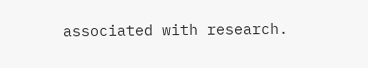associated with research.